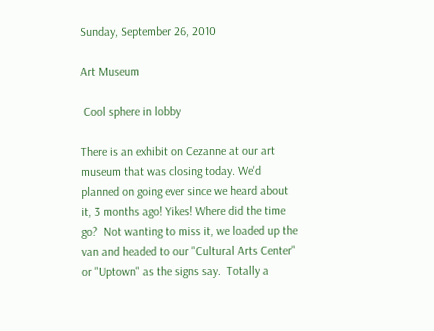Sunday, September 26, 2010

Art Museum

 Cool sphere in lobby

There is an exhibit on Cezanne at our art museum that was closing today. We'd  planned on going ever since we heard about it, 3 months ago! Yikes! Where did the time go?  Not wanting to miss it, we loaded up the van and headed to our "Cultural Arts Center" or "Uptown" as the signs say.  Totally a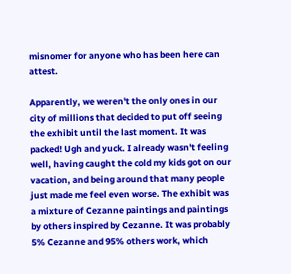misnomer for anyone who has been here can attest.

Apparently, we weren't the only ones in our city of millions that decided to put off seeing the exhibit until the last moment. It was packed! Ugh and yuck. I already wasn't feeling well, having caught the cold my kids got on our vacation, and being around that many people just made me feel even worse. The exhibit was a mixture of Cezanne paintings and paintings by others inspired by Cezanne. It was probably 5% Cezanne and 95% others work, which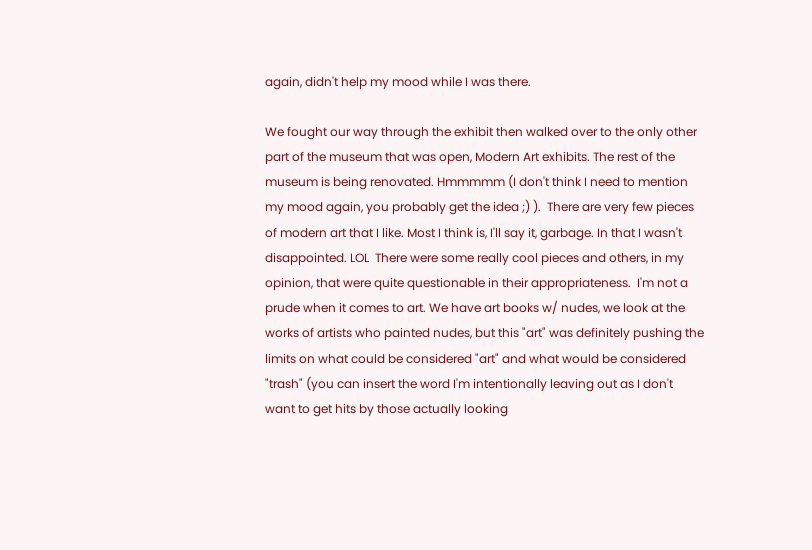again, didn't help my mood while I was there.

We fought our way through the exhibit then walked over to the only other part of the museum that was open, Modern Art exhibits. The rest of the museum is being renovated. Hmmmmm (I don't think I need to mention my mood again, you probably get the idea ;) ).  There are very few pieces of modern art that I like. Most I think is, I'll say it, garbage. In that I wasn't disappointed. LOL  There were some really cool pieces and others, in my opinion, that were quite questionable in their appropriateness.  I'm not a prude when it comes to art. We have art books w/ nudes, we look at the works of artists who painted nudes, but this "art" was definitely pushing the limits on what could be considered "art" and what would be considered "trash" (you can insert the word I'm intentionally leaving out as I don't want to get hits by those actually looking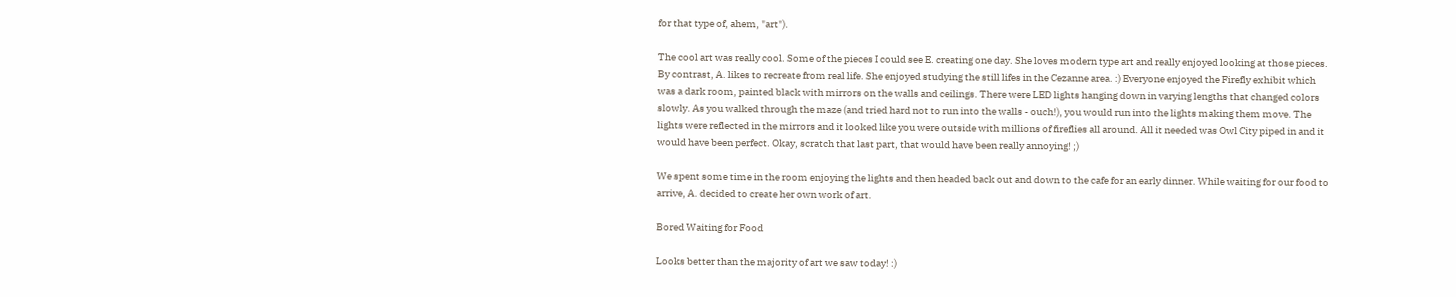for that type of, ahem, "art").

The cool art was really cool. Some of the pieces I could see E. creating one day. She loves modern type art and really enjoyed looking at those pieces. By contrast, A. likes to recreate from real life. She enjoyed studying the still lifes in the Cezanne area. :) Everyone enjoyed the Firefly exhibit which was a dark room, painted black with mirrors on the walls and ceilings. There were LED lights hanging down in varying lengths that changed colors slowly. As you walked through the maze (and tried hard not to run into the walls - ouch!), you would run into the lights making them move. The lights were reflected in the mirrors and it looked like you were outside with millions of fireflies all around. All it needed was Owl City piped in and it would have been perfect. Okay, scratch that last part, that would have been really annoying! ;)

We spent some time in the room enjoying the lights and then headed back out and down to the cafe for an early dinner. While waiting for our food to arrive, A. decided to create her own work of art.

Bored Waiting for Food

Looks better than the majority of art we saw today! :)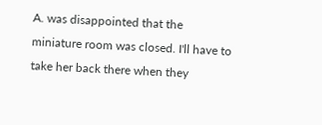A. was disappointed that the miniature room was closed. I'll have to take her back there when they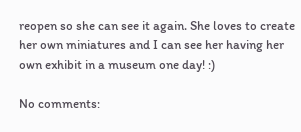reopen so she can see it again. She loves to create her own miniatures and I can see her having her own exhibit in a museum one day! :)

No comments: